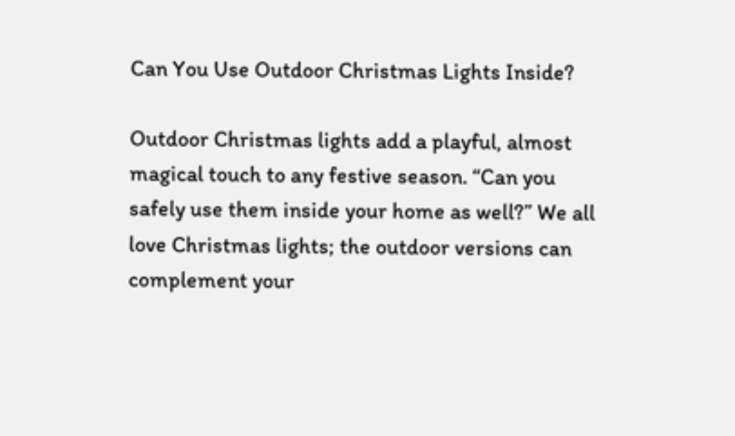Can You Use Outdoor Christmas Lights Inside?

Outdoor Christmas lights add a playful, almost magical touch to any festive season. “Can you safely use them inside your home as well?” We all love Christmas lights; the outdoor versions can complement your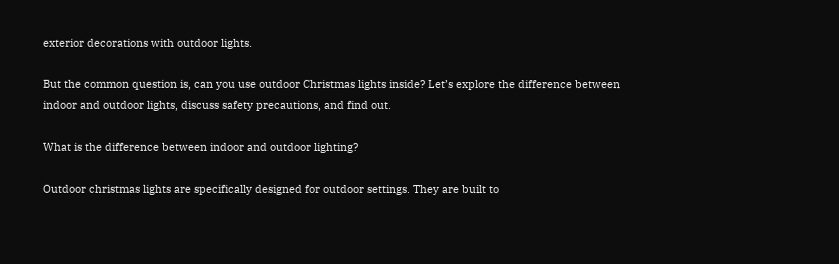exterior decorations with outdoor lights.

But the common question is, can you use outdoor Christmas lights inside? Let’s explore the difference between indoor and outdoor lights, discuss safety precautions, and find out.

What is the difference between indoor and outdoor lighting?

Outdoor christmas lights are specifically designed for outdoor settings. They are built to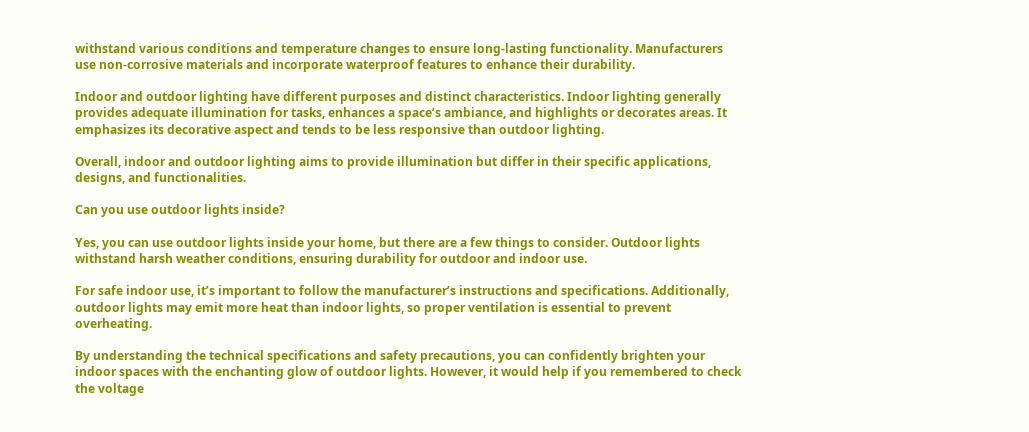withstand various conditions and temperature changes to ensure long-lasting functionality. Manufacturers use non-corrosive materials and incorporate waterproof features to enhance their durability.

Indoor and outdoor lighting have different purposes and distinct characteristics. Indoor lighting generally provides adequate illumination for tasks, enhances a space’s ambiance, and highlights or decorates areas. It emphasizes its decorative aspect and tends to be less responsive than outdoor lighting.

Overall, indoor and outdoor lighting aims to provide illumination but differ in their specific applications, designs, and functionalities.

Can you use outdoor lights inside?

Yes, you can use outdoor lights inside your home, but there are a few things to consider. Outdoor lights withstand harsh weather conditions, ensuring durability for outdoor and indoor use.

For safe indoor use, it’s important to follow the manufacturer’s instructions and specifications. Additionally, outdoor lights may emit more heat than indoor lights, so proper ventilation is essential to prevent overheating.

By understanding the technical specifications and safety precautions, you can confidently brighten your indoor spaces with the enchanting glow of outdoor lights. However, it would help if you remembered to check the voltage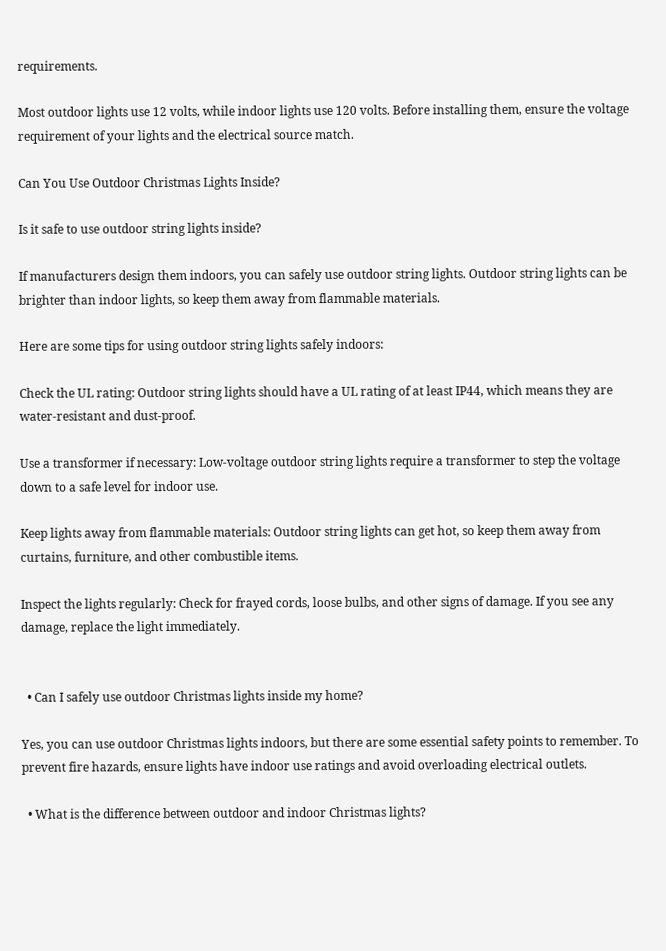requirements.

Most outdoor lights use 12 volts, while indoor lights use 120 volts. Before installing them, ensure the voltage requirement of your lights and the electrical source match.

Can You Use Outdoor Christmas Lights Inside?

Is it safe to use outdoor string lights inside?

If manufacturers design them indoors, you can safely use outdoor string lights. Outdoor string lights can be brighter than indoor lights, so keep them away from flammable materials.

Here are some tips for using outdoor string lights safely indoors:

Check the UL rating: Outdoor string lights should have a UL rating of at least IP44, which means they are water-resistant and dust-proof.

Use a transformer if necessary: Low-voltage outdoor string lights require a transformer to step the voltage down to a safe level for indoor use.

Keep lights away from flammable materials: Outdoor string lights can get hot, so keep them away from curtains, furniture, and other combustible items.

Inspect the lights regularly: Check for frayed cords, loose bulbs, and other signs of damage. If you see any damage, replace the light immediately.


  • Can I safely use outdoor Christmas lights inside my home?

Yes, you can use outdoor Christmas lights indoors, but there are some essential safety points to remember. To prevent fire hazards, ensure lights have indoor use ratings and avoid overloading electrical outlets.

  • What is the difference between outdoor and indoor Christmas lights?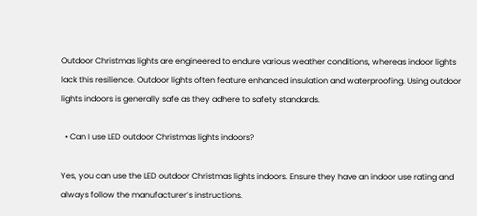Outdoor Christmas lights are engineered to endure various weather conditions, whereas indoor lights lack this resilience. Outdoor lights often feature enhanced insulation and waterproofing. Using outdoor lights indoors is generally safe as they adhere to safety standards.

  • Can I use LED outdoor Christmas lights indoors?

Yes, you can use the LED outdoor Christmas lights indoors. Ensure they have an indoor use rating and always follow the manufacturer’s instructions.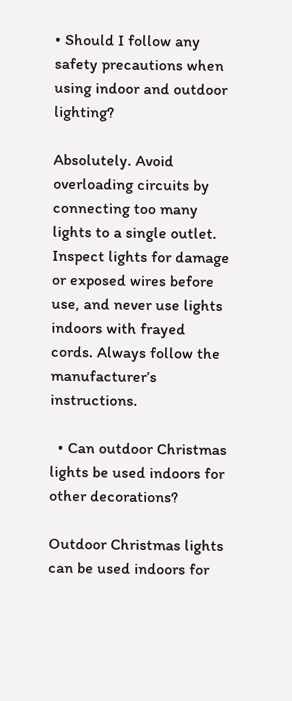• Should I follow any safety precautions when using indoor and outdoor lighting?

Absolutely. Avoid overloading circuits by connecting too many lights to a single outlet. Inspect lights for damage or exposed wires before use, and never use lights indoors with frayed cords. Always follow the manufacturer’s instructions.

  • Can outdoor Christmas lights be used indoors for other decorations?

Outdoor Christmas lights can be used indoors for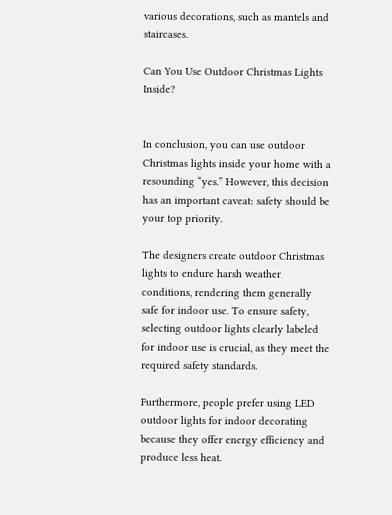various decorations, such as mantels and staircases.

Can You Use Outdoor Christmas Lights Inside?


In conclusion, you can use outdoor Christmas lights inside your home with a resounding “yes.” However, this decision has an important caveat: safety should be your top priority.

The designers create outdoor Christmas lights to endure harsh weather conditions, rendering them generally safe for indoor use. To ensure safety, selecting outdoor lights clearly labeled for indoor use is crucial, as they meet the required safety standards.

Furthermore, people prefer using LED outdoor lights for indoor decorating because they offer energy efficiency and produce less heat.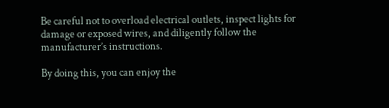Be careful not to overload electrical outlets, inspect lights for damage or exposed wires, and diligently follow the manufacturer’s instructions.

By doing this, you can enjoy the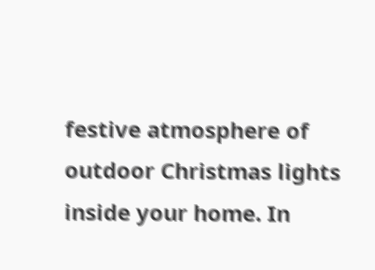festive atmosphere of outdoor Christmas lights inside your home. In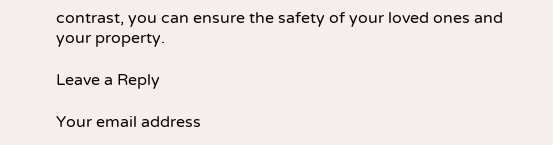contrast, you can ensure the safety of your loved ones and your property.

Leave a Reply

Your email address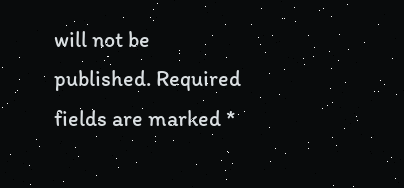will not be published. Required fields are marked *